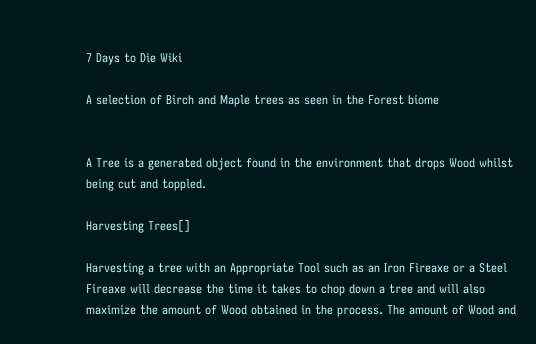7 Days to Die Wiki

A selection of Birch and Maple trees as seen in the Forest biome


A Tree is a generated object found in the environment that drops Wood whilst being cut and toppled.

Harvesting Trees[]

Harvesting a tree with an Appropriate Tool such as an Iron Fireaxe or a Steel Fireaxe will decrease the time it takes to chop down a tree and will also maximize the amount of Wood obtained in the process. The amount of Wood and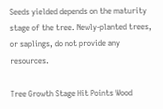Seeds yielded depends on the maturity stage of the tree. Newly-planted trees, or saplings, do not provide any resources.

Tree Growth Stage Hit Points Wood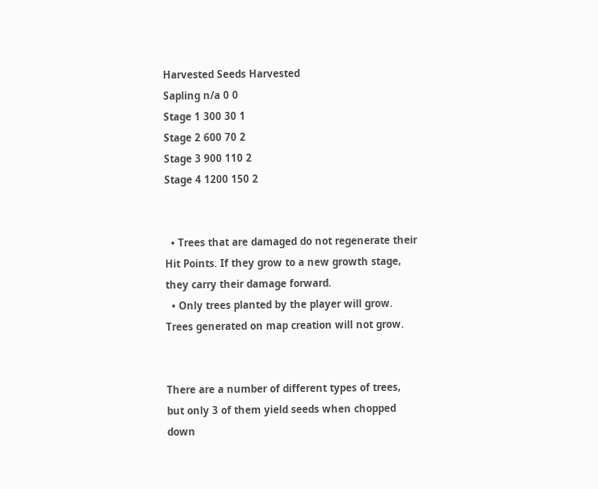Harvested Seeds Harvested
Sapling n/a 0 0
Stage 1 300 30 1
Stage 2 600 70 2
Stage 3 900 110 2
Stage 4 1200 150 2


  • Trees that are damaged do not regenerate their Hit Points. If they grow to a new growth stage, they carry their damage forward.
  • Only trees planted by the player will grow. Trees generated on map creation will not grow.


There are a number of different types of trees, but only 3 of them yield seeds when chopped down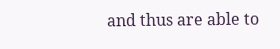and thus are able to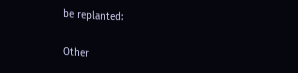be replanted:

Other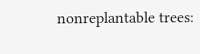nonreplantable trees: